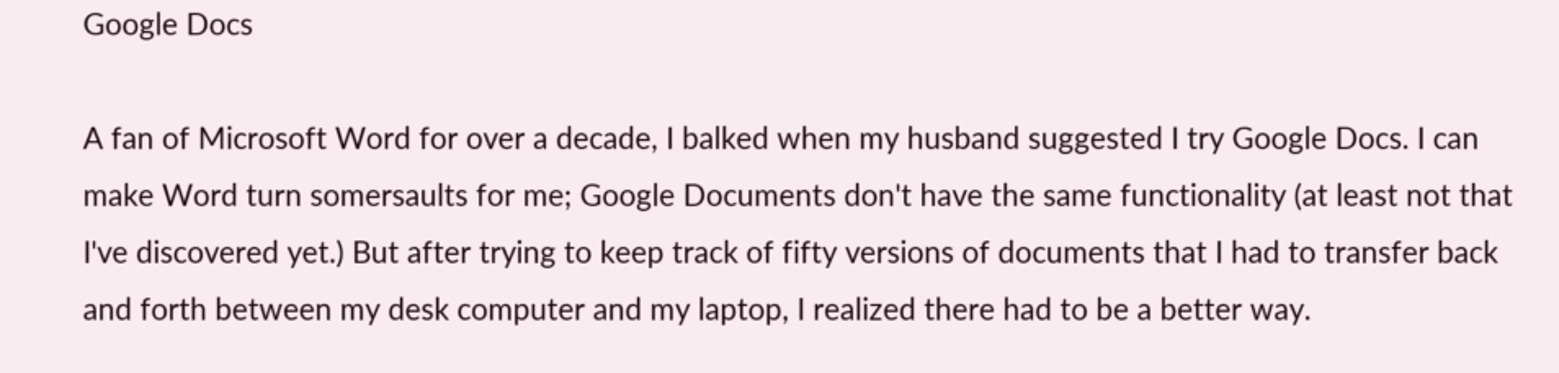Google Docs

A fan of Microsoft Word for over a decade, I balked when my husband suggested I try Google Docs. I can make Word turn somersaults for me; Google Documents don't have the same functionality (at least not that I've discovered yet.) But after trying to keep track of fifty versions of documents that I had to transfer back and forth between my desk computer and my laptop, I realized there had to be a better way.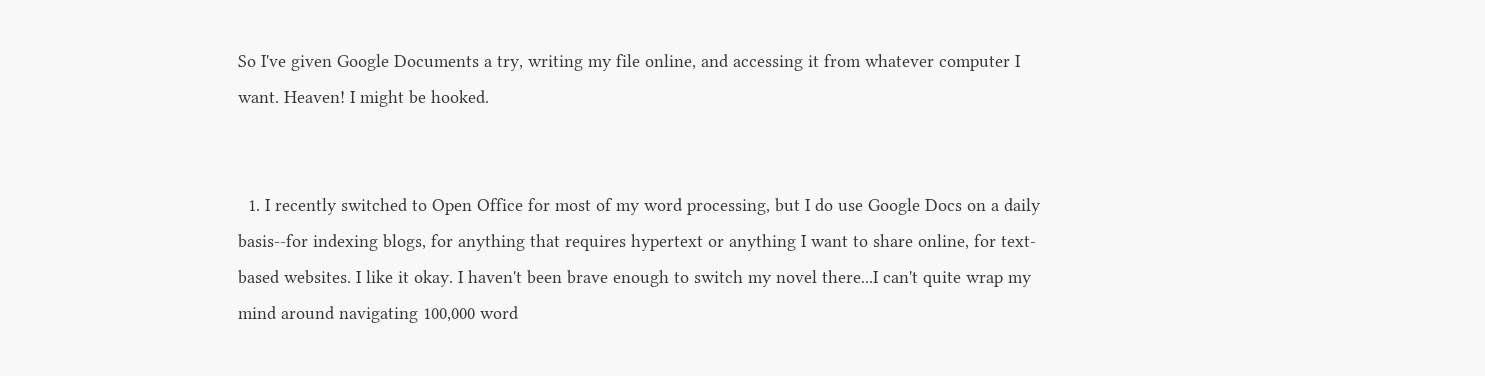So I've given Google Documents a try, writing my file online, and accessing it from whatever computer I want. Heaven! I might be hooked.


  1. I recently switched to Open Office for most of my word processing, but I do use Google Docs on a daily basis--for indexing blogs, for anything that requires hypertext or anything I want to share online, for text-based websites. I like it okay. I haven't been brave enough to switch my novel there...I can't quite wrap my mind around navigating 100,000 word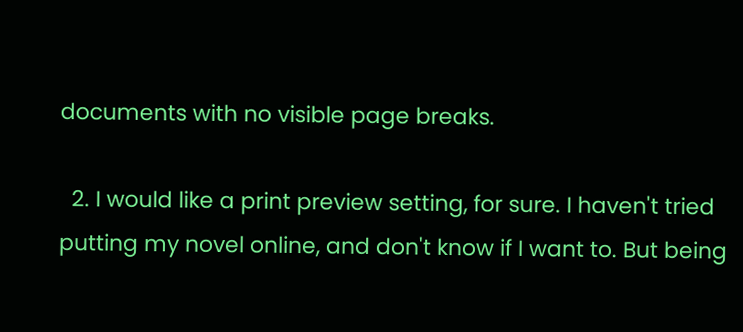documents with no visible page breaks.

  2. I would like a print preview setting, for sure. I haven't tried putting my novel online, and don't know if I want to. But being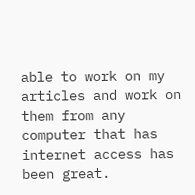able to work on my articles and work on them from any computer that has internet access has been great.